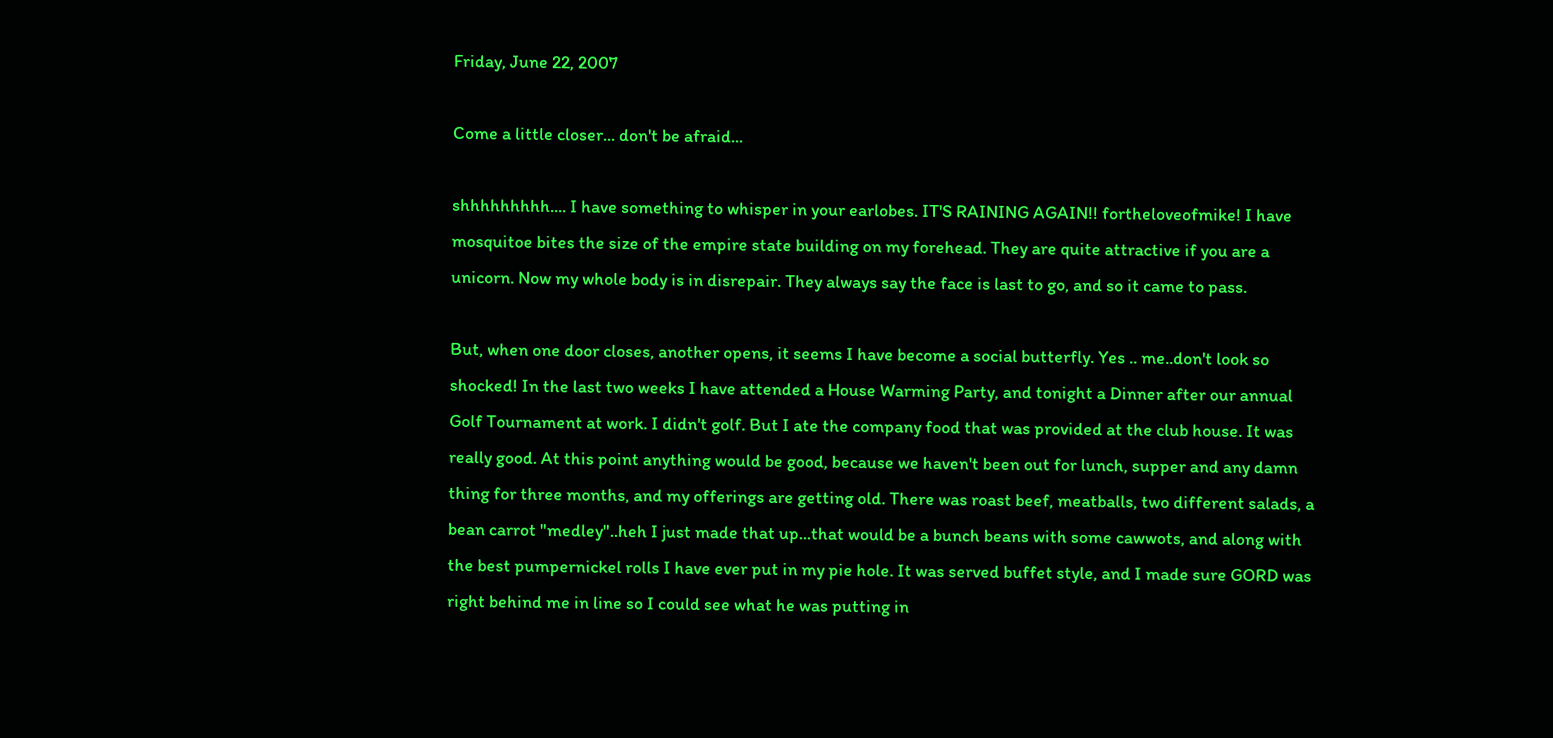Friday, June 22, 2007

Come a little closer... don't be afraid...

shhhhhhhhh.... I have something to whisper in your earlobes. IT'S RAINING AGAIN!! fortheloveofmike! I have mosquitoe bites the size of the empire state building on my forehead. They are quite attractive if you are a unicorn. Now my whole body is in disrepair. They always say the face is last to go, and so it came to pass.

But, when one door closes, another opens, it seems I have become a social butterfly. Yes .. me..don't look so shocked! In the last two weeks I have attended a House Warming Party, and tonight a Dinner after our annual Golf Tournament at work. I didn't golf. But I ate the company food that was provided at the club house. It was really good. At this point anything would be good, because we haven't been out for lunch, supper and any damn thing for three months, and my offerings are getting old. There was roast beef, meatballs, two different salads, a bean carrot "medley"..heh I just made that up...that would be a bunch beans with some cawwots, and along with the best pumpernickel rolls I have ever put in my pie hole. It was served buffet style, and I made sure GORD was right behind me in line so I could see what he was putting in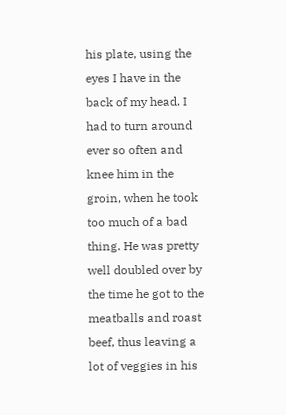his plate, using the eyes I have in the back of my head. I had to turn around ever so often and knee him in the groin, when he took too much of a bad thing. He was pretty well doubled over by the time he got to the meatballs and roast beef, thus leaving a lot of veggies in his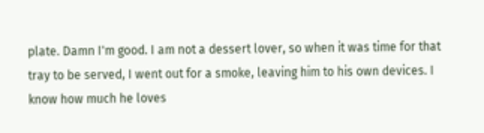plate. Damn I'm good. I am not a dessert lover, so when it was time for that tray to be served, I went out for a smoke, leaving him to his own devices. I know how much he loves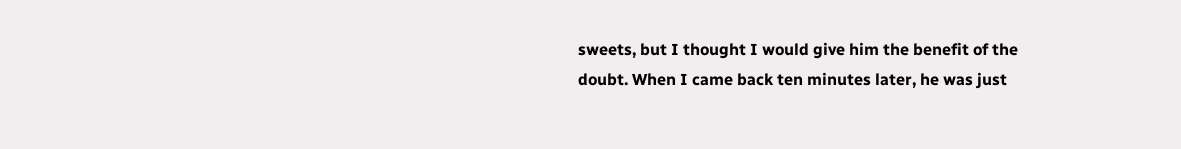sweets, but I thought I would give him the benefit of the doubt. When I came back ten minutes later, he was just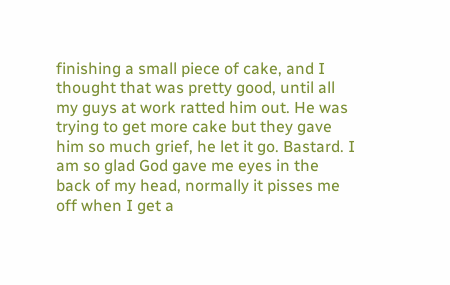finishing a small piece of cake, and I thought that was pretty good, until all my guys at work ratted him out. He was trying to get more cake but they gave him so much grief, he let it go. Bastard. I am so glad God gave me eyes in the back of my head, normally it pisses me off when I get a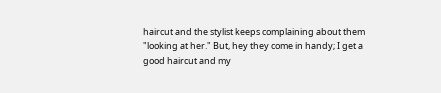haircut and the stylist keeps complaining about them "looking at her." But, hey they come in handy; I get a good haircut and my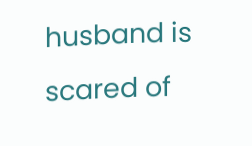husband is scared of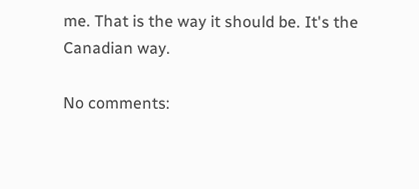me. That is the way it should be. It's the Canadian way.

No comments: